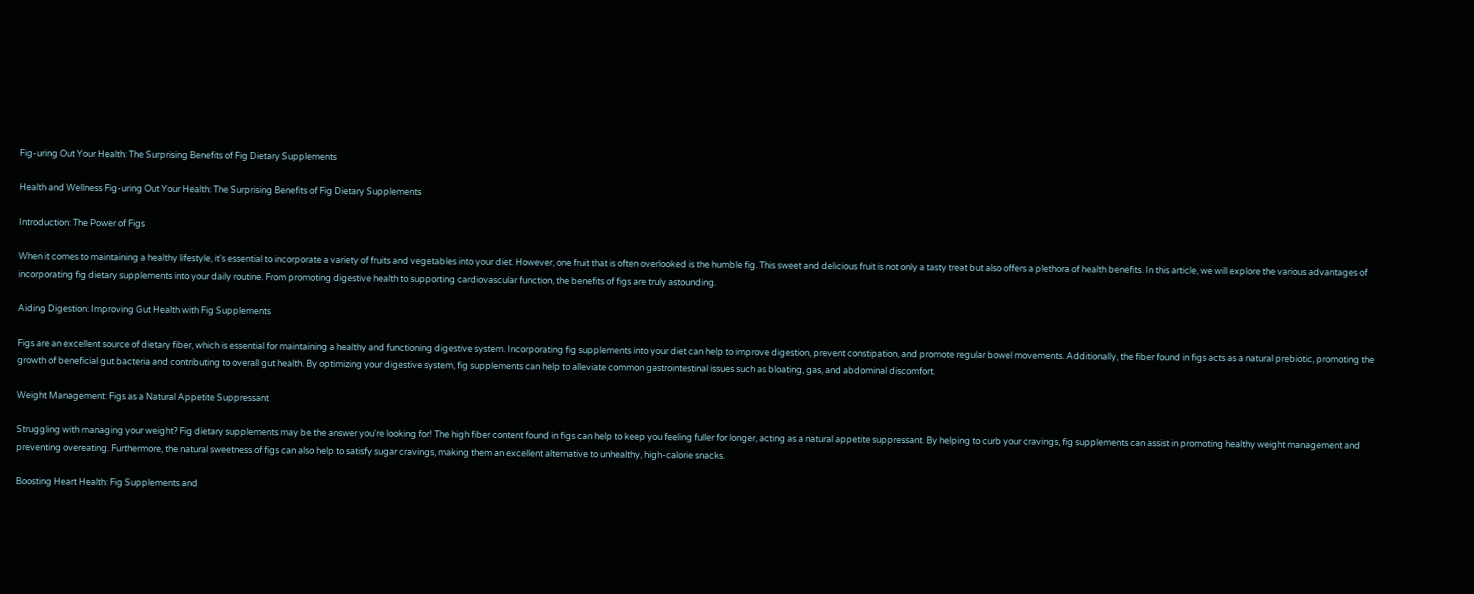Fig-uring Out Your Health: The Surprising Benefits of Fig Dietary Supplements

Health and Wellness Fig-uring Out Your Health: The Surprising Benefits of Fig Dietary Supplements

Introduction: The Power of Figs

When it comes to maintaining a healthy lifestyle, it's essential to incorporate a variety of fruits and vegetables into your diet. However, one fruit that is often overlooked is the humble fig. This sweet and delicious fruit is not only a tasty treat but also offers a plethora of health benefits. In this article, we will explore the various advantages of incorporating fig dietary supplements into your daily routine. From promoting digestive health to supporting cardiovascular function, the benefits of figs are truly astounding.

Aiding Digestion: Improving Gut Health with Fig Supplements

Figs are an excellent source of dietary fiber, which is essential for maintaining a healthy and functioning digestive system. Incorporating fig supplements into your diet can help to improve digestion, prevent constipation, and promote regular bowel movements. Additionally, the fiber found in figs acts as a natural prebiotic, promoting the growth of beneficial gut bacteria and contributing to overall gut health. By optimizing your digestive system, fig supplements can help to alleviate common gastrointestinal issues such as bloating, gas, and abdominal discomfort.

Weight Management: Figs as a Natural Appetite Suppressant

Struggling with managing your weight? Fig dietary supplements may be the answer you're looking for! The high fiber content found in figs can help to keep you feeling fuller for longer, acting as a natural appetite suppressant. By helping to curb your cravings, fig supplements can assist in promoting healthy weight management and preventing overeating. Furthermore, the natural sweetness of figs can also help to satisfy sugar cravings, making them an excellent alternative to unhealthy, high-calorie snacks.

Boosting Heart Health: Fig Supplements and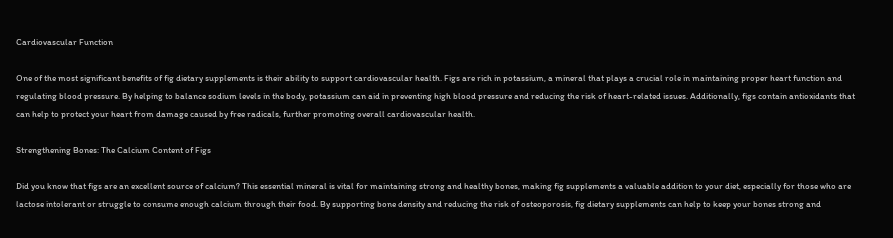Cardiovascular Function

One of the most significant benefits of fig dietary supplements is their ability to support cardiovascular health. Figs are rich in potassium, a mineral that plays a crucial role in maintaining proper heart function and regulating blood pressure. By helping to balance sodium levels in the body, potassium can aid in preventing high blood pressure and reducing the risk of heart-related issues. Additionally, figs contain antioxidants that can help to protect your heart from damage caused by free radicals, further promoting overall cardiovascular health.

Strengthening Bones: The Calcium Content of Figs

Did you know that figs are an excellent source of calcium? This essential mineral is vital for maintaining strong and healthy bones, making fig supplements a valuable addition to your diet, especially for those who are lactose intolerant or struggle to consume enough calcium through their food. By supporting bone density and reducing the risk of osteoporosis, fig dietary supplements can help to keep your bones strong and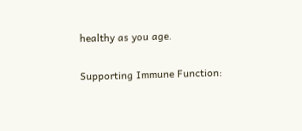healthy as you age.

Supporting Immune Function: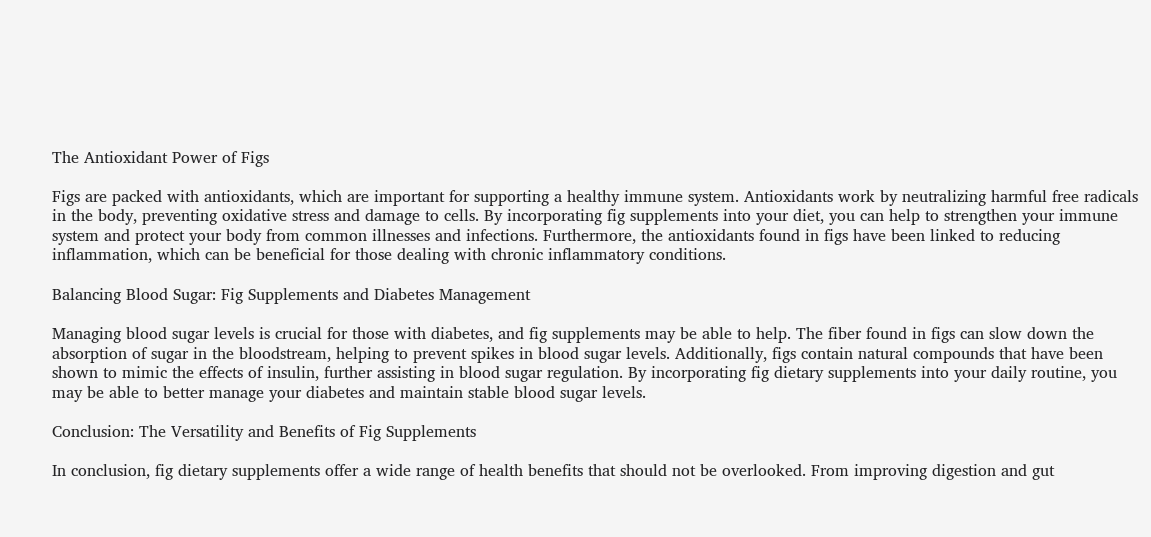The Antioxidant Power of Figs

Figs are packed with antioxidants, which are important for supporting a healthy immune system. Antioxidants work by neutralizing harmful free radicals in the body, preventing oxidative stress and damage to cells. By incorporating fig supplements into your diet, you can help to strengthen your immune system and protect your body from common illnesses and infections. Furthermore, the antioxidants found in figs have been linked to reducing inflammation, which can be beneficial for those dealing with chronic inflammatory conditions.

Balancing Blood Sugar: Fig Supplements and Diabetes Management

Managing blood sugar levels is crucial for those with diabetes, and fig supplements may be able to help. The fiber found in figs can slow down the absorption of sugar in the bloodstream, helping to prevent spikes in blood sugar levels. Additionally, figs contain natural compounds that have been shown to mimic the effects of insulin, further assisting in blood sugar regulation. By incorporating fig dietary supplements into your daily routine, you may be able to better manage your diabetes and maintain stable blood sugar levels.

Conclusion: The Versatility and Benefits of Fig Supplements

In conclusion, fig dietary supplements offer a wide range of health benefits that should not be overlooked. From improving digestion and gut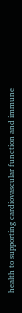health to supporting cardiovascular function and immune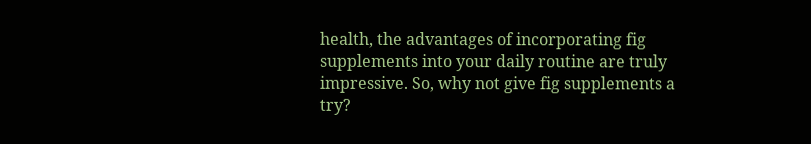health, the advantages of incorporating fig supplements into your daily routine are truly impressive. So, why not give fig supplements a try?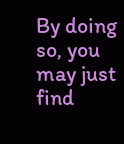By doing so, you may just find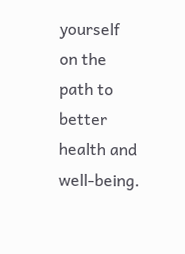yourself on the path to better health and well-being.